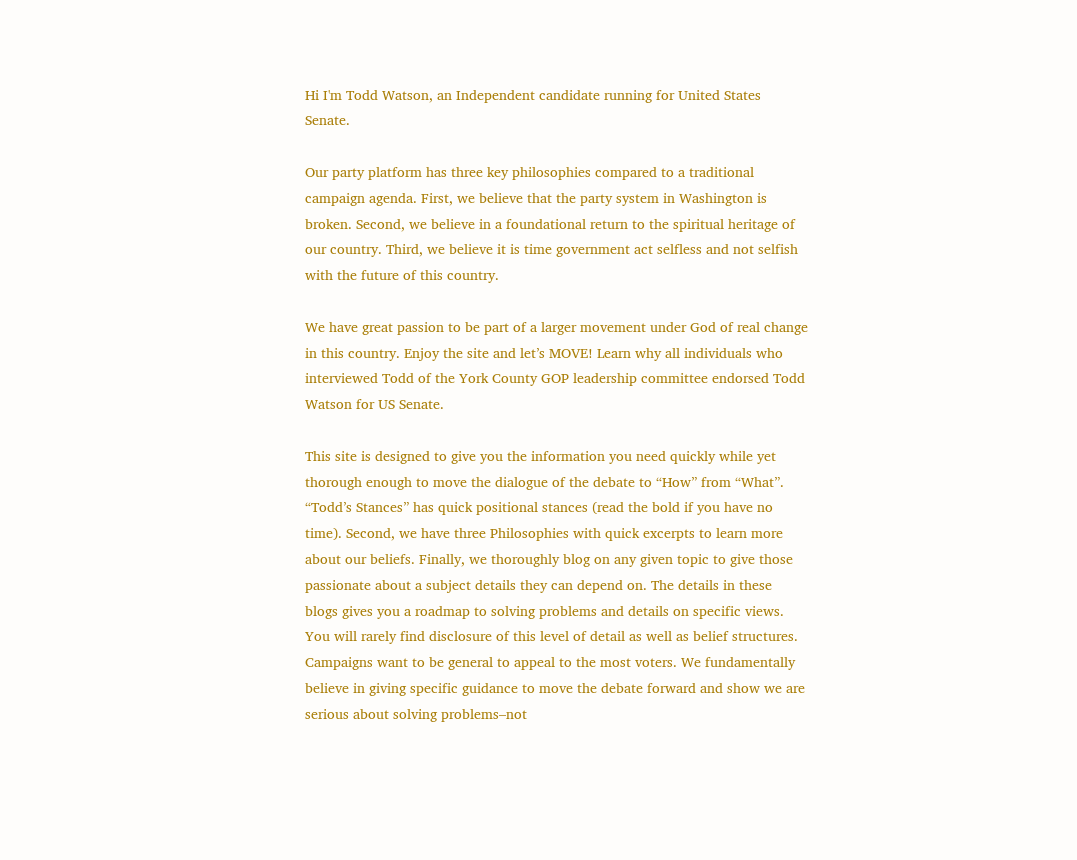Hi I'm Todd Watson, an Independent candidate running for United States Senate.

Our party platform has three key philosophies compared to a traditional campaign agenda. First, we believe that the party system in Washington is broken. Second, we believe in a foundational return to the spiritual heritage of our country. Third, we believe it is time government act selfless and not selfish with the future of this country.

We have great passion to be part of a larger movement under God of real change in this country. Enjoy the site and let’s MOVE! Learn why all individuals who interviewed Todd of the York County GOP leadership committee endorsed Todd Watson for US Senate.

This site is designed to give you the information you need quickly while yet thorough enough to move the dialogue of the debate to “How” from “What”. “Todd’s Stances” has quick positional stances (read the bold if you have no time). Second, we have three Philosophies with quick excerpts to learn more about our beliefs. Finally, we thoroughly blog on any given topic to give those passionate about a subject details they can depend on. The details in these blogs gives you a roadmap to solving problems and details on specific views. You will rarely find disclosure of this level of detail as well as belief structures. Campaigns want to be general to appeal to the most voters. We fundamentally believe in giving specific guidance to move the debate forward and show we are serious about solving problems–not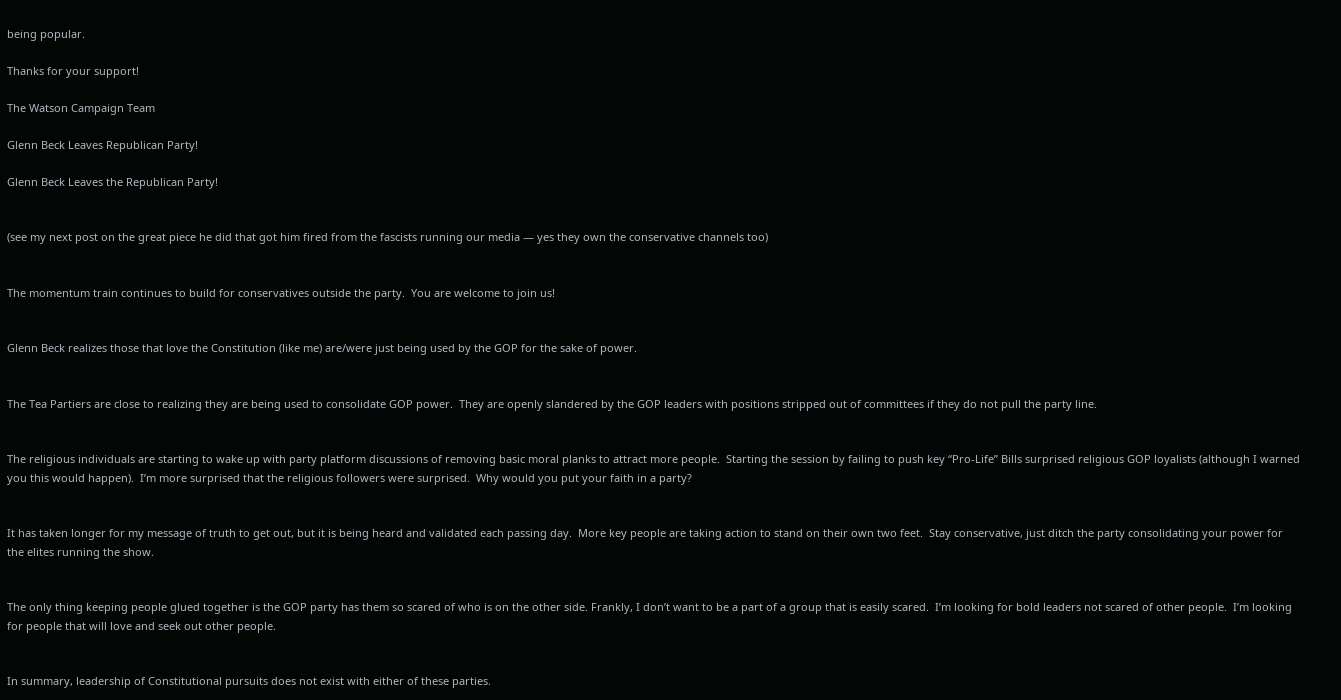being popular.

Thanks for your support!

The Watson Campaign Team

Glenn Beck Leaves Republican Party!

Glenn Beck Leaves the Republican Party!


(see my next post on the great piece he did that got him fired from the fascists running our media — yes they own the conservative channels too)


The momentum train continues to build for conservatives outside the party.  You are welcome to join us!


Glenn Beck realizes those that love the Constitution (like me) are/were just being used by the GOP for the sake of power.


The Tea Partiers are close to realizing they are being used to consolidate GOP power.  They are openly slandered by the GOP leaders with positions stripped out of committees if they do not pull the party line.


The religious individuals are starting to wake up with party platform discussions of removing basic moral planks to attract more people.  Starting the session by failing to push key “Pro-Life” Bills surprised religious GOP loyalists (although I warned you this would happen).  I’m more surprised that the religious followers were surprised.  Why would you put your faith in a party?


It has taken longer for my message of truth to get out, but it is being heard and validated each passing day.  More key people are taking action to stand on their own two feet.  Stay conservative, just ditch the party consolidating your power for the elites running the show.


The only thing keeping people glued together is the GOP party has them so scared of who is on the other side. Frankly, I don’t want to be a part of a group that is easily scared.  I’m looking for bold leaders not scared of other people.  I’m looking for people that will love and seek out other people.


In summary, leadership of Constitutional pursuits does not exist with either of these parties.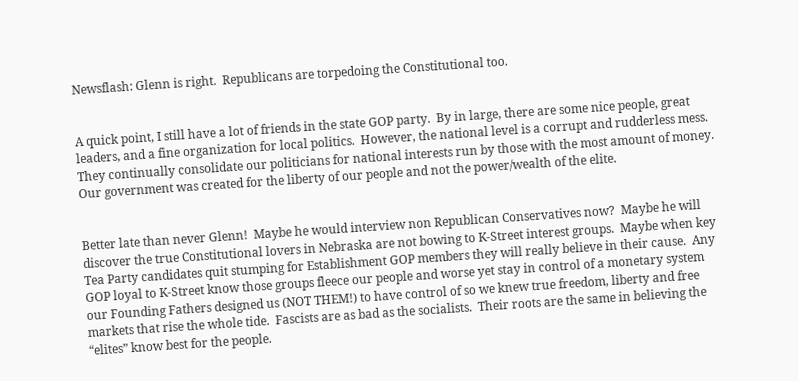Newsflash: Glenn is right.  Republicans are torpedoing the Constitutional too.


A quick point, I still have a lot of friends in the state GOP party.  By in large, there are some nice people, great leaders, and a fine organization for local politics.  However, the national level is a corrupt and rudderless mess.  They continually consolidate our politicians for national interests run by those with the most amount of money.  Our government was created for the liberty of our people and not the power/wealth of the elite.


Better late than never Glenn!  Maybe he would interview non Republican Conservatives now?  Maybe he will discover the true Constitutional lovers in Nebraska are not bowing to K-Street interest groups.  Maybe when key Tea Party candidates quit stumping for Establishment GOP members they will really believe in their cause.  Any GOP loyal to K-Street know those groups fleece our people and worse yet stay in control of a monetary system our Founding Fathers designed us (NOT THEM!) to have control of so we knew true freedom, liberty and free markets that rise the whole tide.  Fascists are as bad as the socialists.  Their roots are the same in believing the “elites” know best for the people.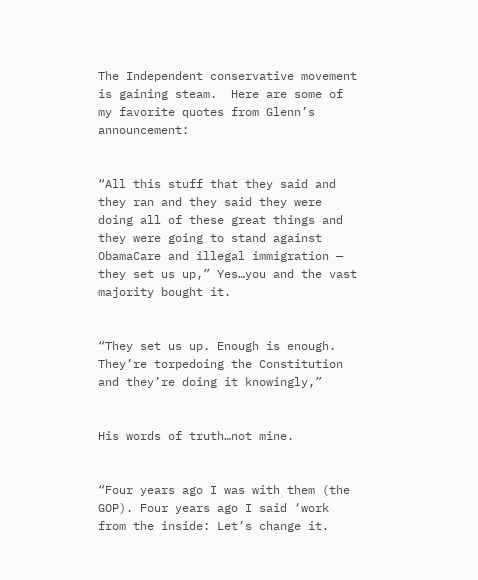The Independent conservative movement is gaining steam.  Here are some of my favorite quotes from Glenn’s announcement:


“All this stuff that they said and they ran and they said they were doing all of these great things and they were going to stand against ObamaCare and illegal immigration — they set us up,” Yes…you and the vast majority bought it.


“They set us up. Enough is enough. They’re torpedoing the Constitution and they’re doing it knowingly,”


His words of truth…not mine.


“Four years ago I was with them (the GOP). Four years ago I said ‘work from the inside: Let’s change it.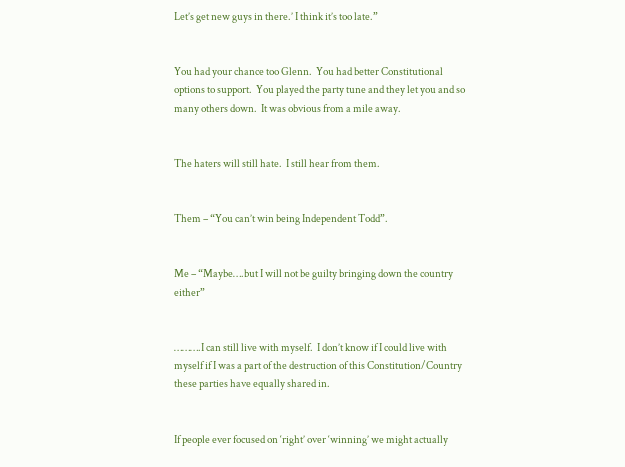Let’s get new guys in there.’ I think it’s too late.”


You had your chance too Glenn.  You had better Constitutional options to support.  You played the party tune and they let you and so many others down.  It was obvious from a mile away.


The haters will still hate.  I still hear from them.


Them – “You can’t win being Independent Todd”.


Me – “Maybe….but I will not be guilty bringing down the country either”


……….I can still live with myself.  I don’t know if I could live with myself if I was a part of the destruction of this Constitution/Country these parties have equally shared in.


If people ever focused on ‘right’ over ‘winning’ we might actually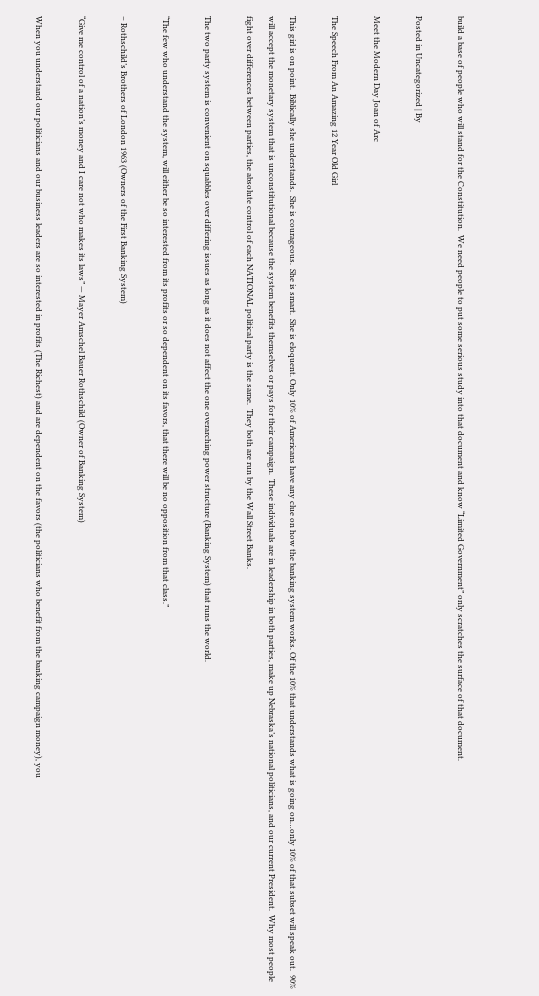build a base of people who will stand for the Constitution.  We need people to put some serious study into that document and know “Limited Government” only scratches the surface of that document.

Posted in Uncategorized | By

Meet the Modern Day Joan of Arc

The Speech From An Amazing 12 Year Old Girl

This girl is on point.  Biblically she understands.  She is courageous.  She is smart.  She is eloquent. Only 10% of Americans have any clue on how the banking system works. Of the 10% that understands what is going on…only 10% of that subset will speak out.  90% will accept the monetary system that is unconstitutional because the system benefits themselves or pays for their campaign.  These individuals are in leadership in both parties, make up Nebraska’s national politicians, and our current President.  Why most people fight over differences between parties, the absolute control of each NATIONAL political party is the same.  They both are run by the Wall Street Banks.

The two party system is convenient on squabbles over differing issues as long as it does not affect the one overarching power structure (Banking System) that runs the world.

“The few who understand the system, will either be so interested from its profits or so dependent on its favors, that there will be no opposition from that class.”

– Rothschild’s Brothers of London 1963 (Owners of the First Banking System)

“Give me control of a nation’s money and I care not who makes its laws” — Mayer Amschel Bauer Rothschild (Owner of Banking System)

When you understand our politicians and our business leaders are so interested in profits (The Richest) and are dependent on the favors (the politicians who benefit from the banking campaign money), you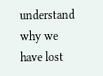understand why we have lost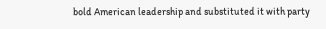bold American leadership and substituted it with party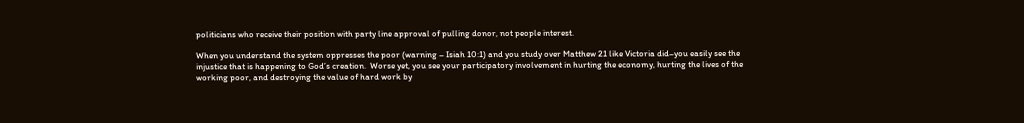politicians who receive their position with party line approval of pulling donor, not people interest.

When you understand the system oppresses the poor (warning – Isiah 10:1) and you study over Matthew 21 like Victoria did–you easily see the injustice that is happening to God’s creation.  Worse yet, you see your participatory involvement in hurting the economy, hurting the lives of the working poor, and destroying the value of hard work by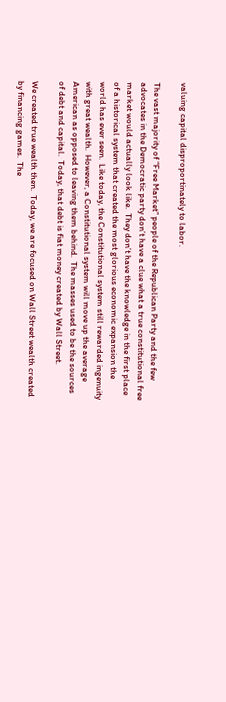valuing capital disproportinately to labor.

The vast majority of “Free Market” people of the Republican Party and the few advocates in the Democratic party don’t have a clue what a true constitutional free market would actually look like.  They don’t have the knowledge in the first place of a historical system that created the most glorious economic expansion the world has ever seen.  Like today, the Constitutional system still rewarded ingenuity with great wealth.  However, a Constitutional system will move up the average American as opposed to leaving them behind.  The masses used to be the sources of debt and capital.  Today, that debt is fiat money created by Wall Street.

We created true wealth then.  Today, we are focused on Wall Street wealth created by financing games.  The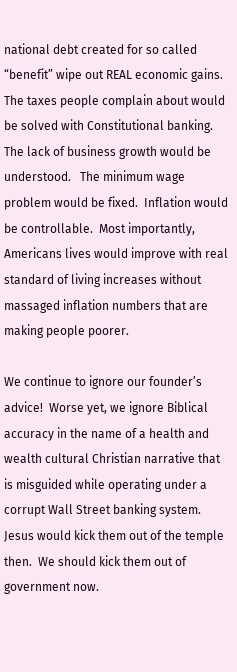national debt created for so called “benefit” wipe out REAL economic gains. The taxes people complain about would be solved with Constitutional banking.  The lack of business growth would be understood.   The minimum wage problem would be fixed.  Inflation would be controllable.  Most importantly, Americans lives would improve with real standard of living increases without massaged inflation numbers that are making people poorer.

We continue to ignore our founder’s advice!  Worse yet, we ignore Biblical accuracy in the name of a health and wealth cultural Christian narrative that is misguided while operating under a corrupt Wall Street banking system.  Jesus would kick them out of the temple then.  We should kick them out of government now.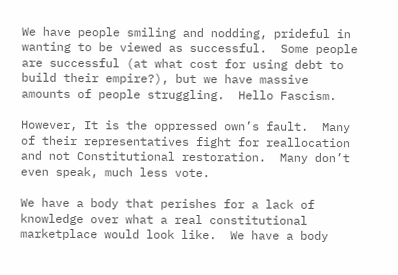We have people smiling and nodding, prideful in wanting to be viewed as successful.  Some people are successful (at what cost for using debt to build their empire?), but we have massive amounts of people struggling.  Hello Fascism.

However, It is the oppressed own’s fault.  Many of their representatives fight for reallocation and not Constitutional restoration.  Many don’t even speak, much less vote.

We have a body that perishes for a lack of knowledge over what a real constitutional marketplace would look like.  We have a body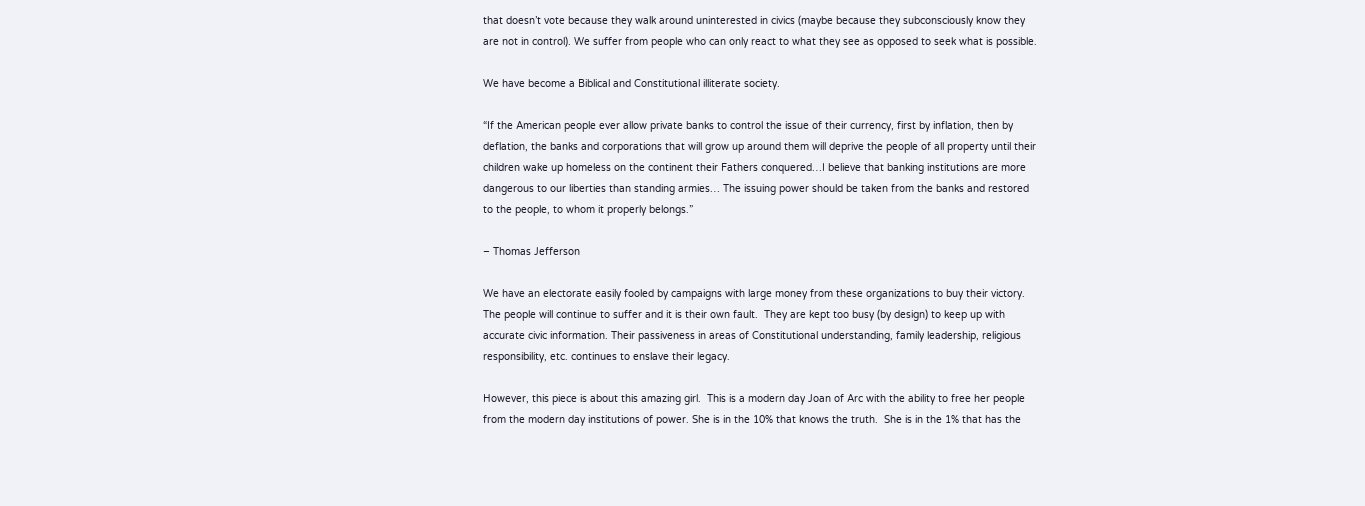that doesn’t vote because they walk around uninterested in civics (maybe because they subconsciously know they are not in control). We suffer from people who can only react to what they see as opposed to seek what is possible.

We have become a Biblical and Constitutional illiterate society.

“If the American people ever allow private banks to control the issue of their currency, first by inflation, then by deflation, the banks and corporations that will grow up around them will deprive the people of all property until their children wake up homeless on the continent their Fathers conquered…I believe that banking institutions are more dangerous to our liberties than standing armies… The issuing power should be taken from the banks and restored to the people, to whom it properly belongs.”

– Thomas Jefferson

We have an electorate easily fooled by campaigns with large money from these organizations to buy their victory.  The people will continue to suffer and it is their own fault.  They are kept too busy (by design) to keep up with accurate civic information. Their passiveness in areas of Constitutional understanding, family leadership, religious responsibility, etc. continues to enslave their legacy.

However, this piece is about this amazing girl.  This is a modern day Joan of Arc with the ability to free her people from the modern day institutions of power. She is in the 10% that knows the truth.  She is in the 1% that has the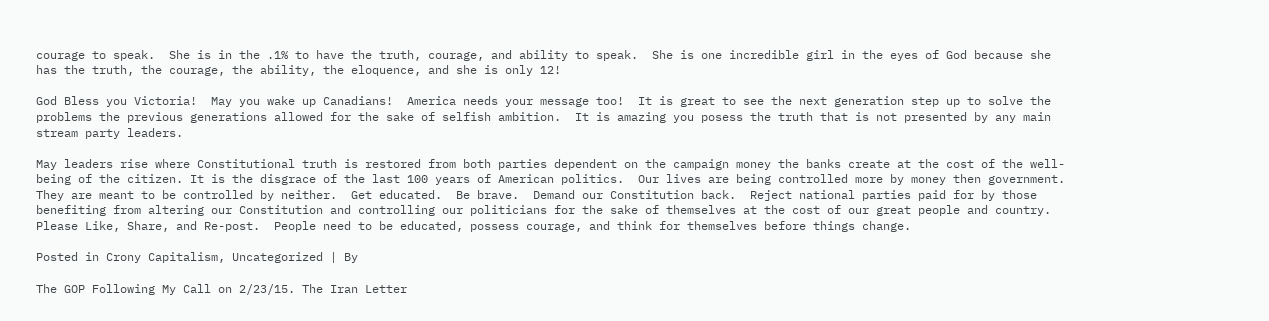courage to speak.  She is in the .1% to have the truth, courage, and ability to speak.  She is one incredible girl in the eyes of God because she has the truth, the courage, the ability, the eloquence, and she is only 12!

God Bless you Victoria!  May you wake up Canadians!  America needs your message too!  It is great to see the next generation step up to solve the problems the previous generations allowed for the sake of selfish ambition.  It is amazing you posess the truth that is not presented by any main stream party leaders.

May leaders rise where Constitutional truth is restored from both parties dependent on the campaign money the banks create at the cost of the well-being of the citizen. It is the disgrace of the last 100 years of American politics.  Our lives are being controlled more by money then government.  They are meant to be controlled by neither.  Get educated.  Be brave.  Demand our Constitution back.  Reject national parties paid for by those benefiting from altering our Constitution and controlling our politicians for the sake of themselves at the cost of our great people and country. Please Like, Share, and Re-post.  People need to be educated, possess courage, and think for themselves before things change.

Posted in Crony Capitalism, Uncategorized | By

The GOP Following My Call on 2/23/15. The Iran Letter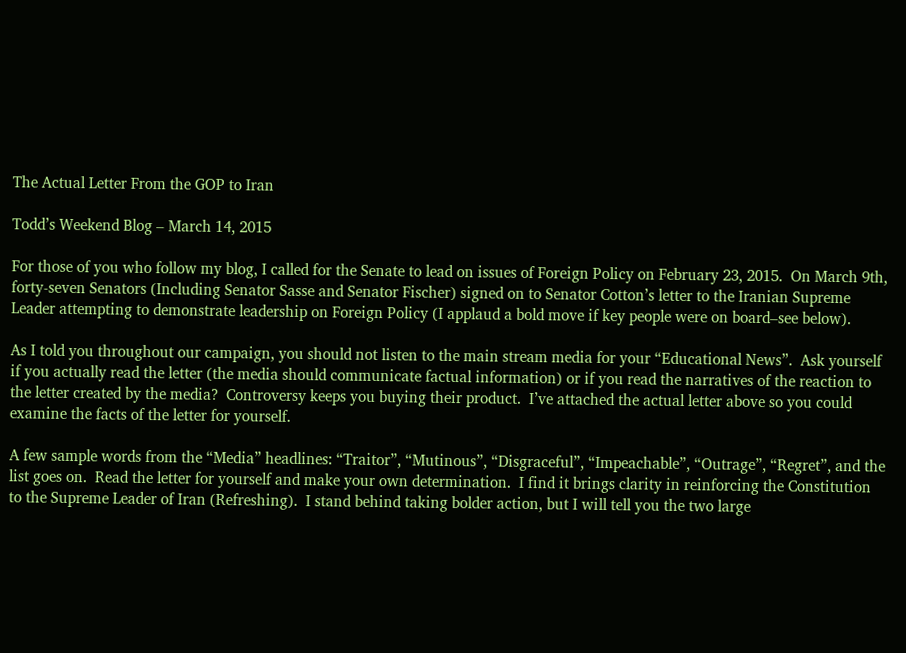The Actual Letter From the GOP to Iran

Todd’s Weekend Blog – March 14, 2015

For those of you who follow my blog, I called for the Senate to lead on issues of Foreign Policy on February 23, 2015.  On March 9th, forty-seven Senators (Including Senator Sasse and Senator Fischer) signed on to Senator Cotton’s letter to the Iranian Supreme Leader attempting to demonstrate leadership on Foreign Policy (I applaud a bold move if key people were on board–see below).

As I told you throughout our campaign, you should not listen to the main stream media for your “Educational News”.  Ask yourself if you actually read the letter (the media should communicate factual information) or if you read the narratives of the reaction to the letter created by the media?  Controversy keeps you buying their product.  I’ve attached the actual letter above so you could examine the facts of the letter for yourself.

A few sample words from the “Media” headlines: “Traitor”, “Mutinous”, “Disgraceful”, “Impeachable”, “Outrage”, “Regret”, and the list goes on.  Read the letter for yourself and make your own determination.  I find it brings clarity in reinforcing the Constitution to the Supreme Leader of Iran (Refreshing).  I stand behind taking bolder action, but I will tell you the two large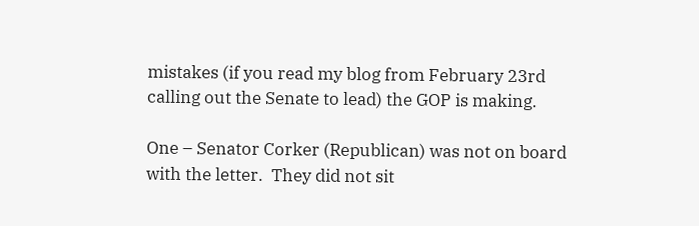mistakes (if you read my blog from February 23rd calling out the Senate to lead) the GOP is making.

One – Senator Corker (Republican) was not on board with the letter.  They did not sit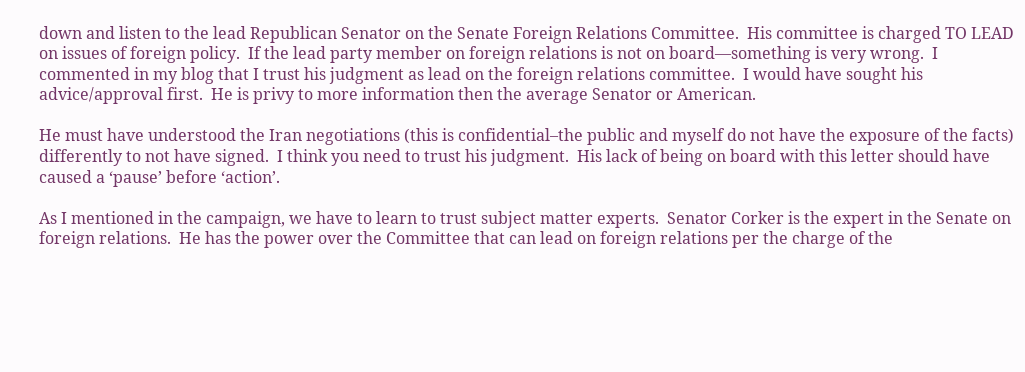down and listen to the lead Republican Senator on the Senate Foreign Relations Committee.  His committee is charged TO LEAD on issues of foreign policy.  If the lead party member on foreign relations is not on board—something is very wrong.  I commented in my blog that I trust his judgment as lead on the foreign relations committee.  I would have sought his advice/approval first.  He is privy to more information then the average Senator or American.

He must have understood the Iran negotiations (this is confidential–the public and myself do not have the exposure of the facts) differently to not have signed.  I think you need to trust his judgment.  His lack of being on board with this letter should have caused a ‘pause’ before ‘action’.

As I mentioned in the campaign, we have to learn to trust subject matter experts.  Senator Corker is the expert in the Senate on foreign relations.  He has the power over the Committee that can lead on foreign relations per the charge of the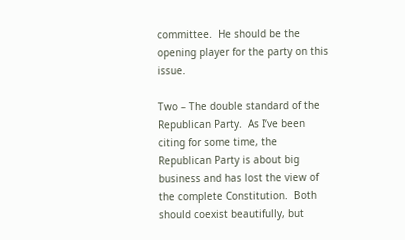committee.  He should be the opening player for the party on this issue.

Two – The double standard of the Republican Party.  As I’ve been citing for some time, the Republican Party is about big business and has lost the view of the complete Constitution.  Both should coexist beautifully, but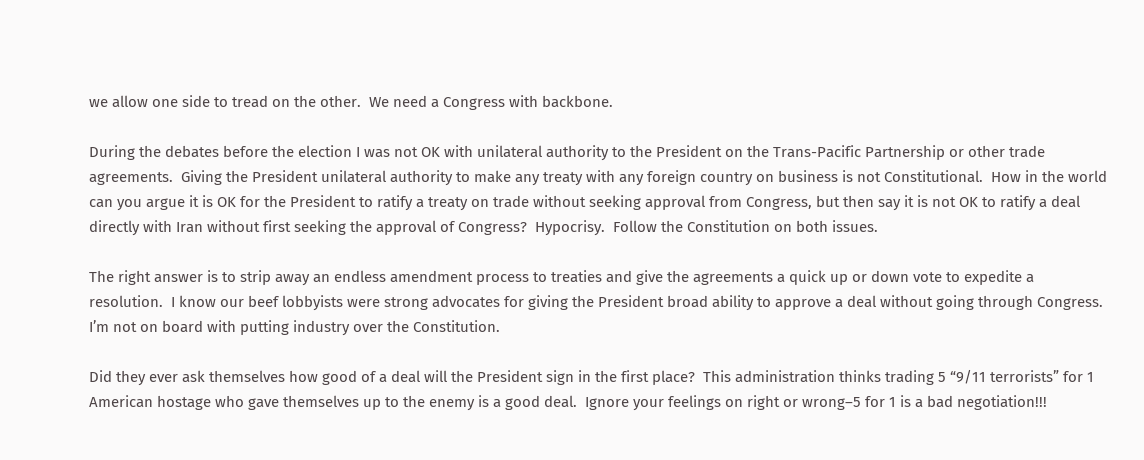we allow one side to tread on the other.  We need a Congress with backbone.

During the debates before the election I was not OK with unilateral authority to the President on the Trans-Pacific Partnership or other trade agreements.  Giving the President unilateral authority to make any treaty with any foreign country on business is not Constitutional.  How in the world can you argue it is OK for the President to ratify a treaty on trade without seeking approval from Congress, but then say it is not OK to ratify a deal directly with Iran without first seeking the approval of Congress?  Hypocrisy.  Follow the Constitution on both issues.

The right answer is to strip away an endless amendment process to treaties and give the agreements a quick up or down vote to expedite a resolution.  I know our beef lobbyists were strong advocates for giving the President broad ability to approve a deal without going through Congress.  I’m not on board with putting industry over the Constitution.

Did they ever ask themselves how good of a deal will the President sign in the first place?  This administration thinks trading 5 “9/11 terrorists” for 1 American hostage who gave themselves up to the enemy is a good deal.  Ignore your feelings on right or wrong–5 for 1 is a bad negotiation!!!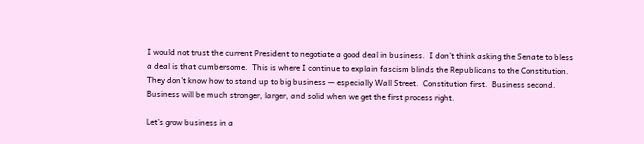I would not trust the current President to negotiate a good deal in business.  I don’t think asking the Senate to bless a deal is that cumbersome.  This is where I continue to explain fascism blinds the Republicans to the Constitution.  They don’t know how to stand up to big business — especially Wall Street.  Constitution first.  Business second.  Business will be much stronger, larger, and solid when we get the first process right.

Let’s grow business in a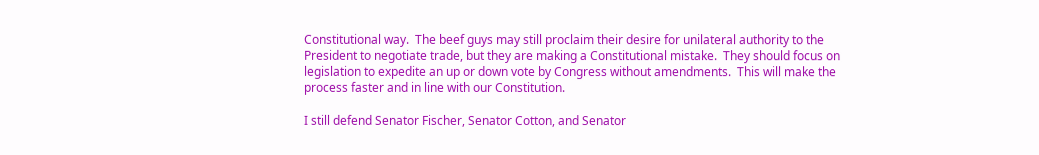Constitutional way.  The beef guys may still proclaim their desire for unilateral authority to the President to negotiate trade, but they are making a Constitutional mistake.  They should focus on legislation to expedite an up or down vote by Congress without amendments.  This will make the process faster and in line with our Constitution.

I still defend Senator Fischer, Senator Cotton, and Senator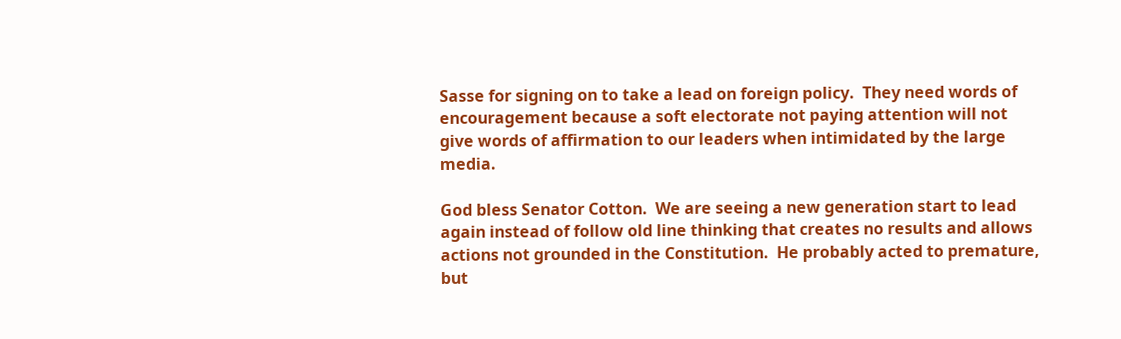Sasse for signing on to take a lead on foreign policy.  They need words of encouragement because a soft electorate not paying attention will not give words of affirmation to our leaders when intimidated by the large media.

God bless Senator Cotton.  We are seeing a new generation start to lead again instead of follow old line thinking that creates no results and allows actions not grounded in the Constitution.  He probably acted to premature, but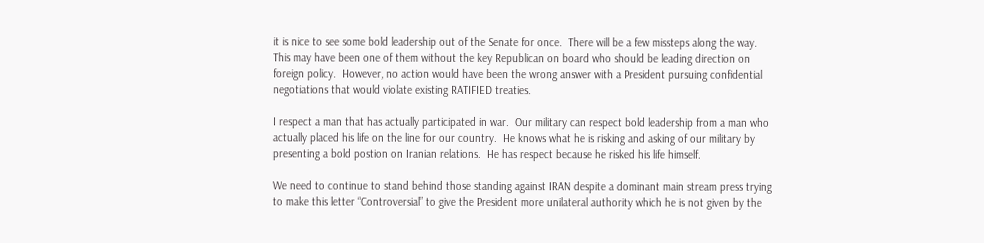it is nice to see some bold leadership out of the Senate for once.  There will be a few missteps along the way.  This may have been one of them without the key Republican on board who should be leading direction on foreign policy.  However, no action would have been the wrong answer with a President pursuing confidential negotiations that would violate existing RATIFIED treaties.

I respect a man that has actually participated in war.  Our military can respect bold leadership from a man who actually placed his life on the line for our country.  He knows what he is risking and asking of our military by presenting a bold postion on Iranian relations.  He has respect because he risked his life himself.

We need to continue to stand behind those standing against IRAN despite a dominant main stream press trying to make this letter “Controversial” to give the President more unilateral authority which he is not given by the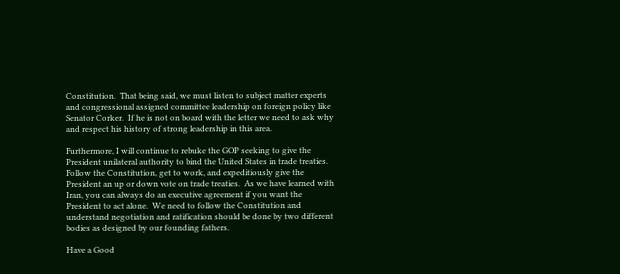Constitution.  That being said, we must listen to subject matter experts and congressional assigned committee leadership on foreign policy like Senator Corker.  If he is not on board with the letter we need to ask why and respect his history of strong leadership in this area.

Furthermore, I will continue to rebuke the GOP seeking to give the President unilateral authority to bind the United States in trade treaties.  Follow the Constitution, get to work, and expeditiously give the President an up or down vote on trade treaties.  As we have learned with Iran, you can always do an executive agreement if you want the President to act alone.  We need to follow the Constitution and understand negotiation and ratification should be done by two different bodies as designed by our founding fathers.

Have a Good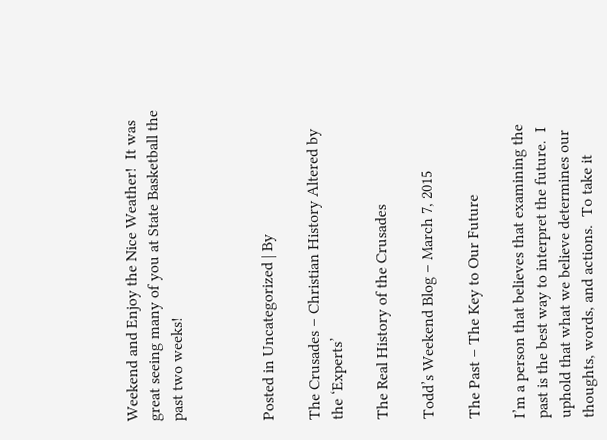Weekend and Enjoy the Nice Weather!  It was great seeing many of you at State Basketball the past two weeks!



Posted in Uncategorized | By

The Crusades – Christian History Altered by the ‘Experts’

The Real History of the Crusades

Todd’s Weekend Blog – March 7, 2015

The Past – The Key to Our Future

I’m a person that believes that examining the past is the best way to interpret the future.  I uphold that what we believe determines our thoughts, words, and actions.  To take it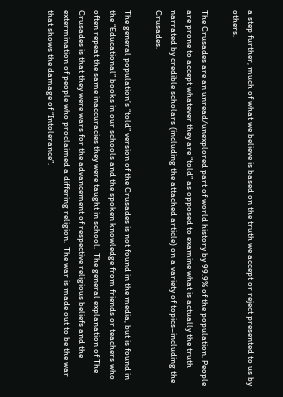a step further, much of what we believe is based on the truth we accept or reject presented to us by others.

The Crusades are an unread/unexplored part of world history by 99.9% of the population. People are prone to accept whatever they are “told” as opposed to examine what is actually the truth narrated by credible scholars (including the attached article) on a variety of topics–including the Crusades.

The general population’s “told” version of the Crusades is not found in the media, but is found in the “Educational” books in our schools and the spoken knowledge from friends or teachers who often repeat the same inaccuracies they were taught in school.  The general explanation of The Crusades is that they were wars for the advancement of respective religious beliefs and the extermination of people who proclaimed a differing religion.  The war is made out to be the war that shows the damage of “Intolerance”.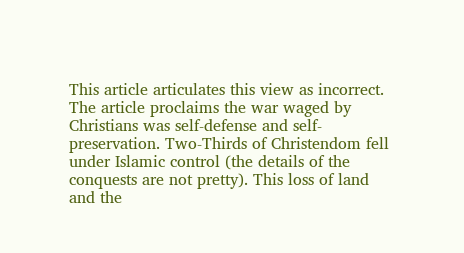This article articulates this view as incorrect.  The article proclaims the war waged by Christians was self-defense and self-preservation. Two-Thirds of Christendom fell under Islamic control (the details of the conquests are not pretty). This loss of land and the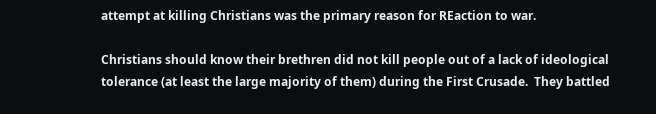attempt at killing Christians was the primary reason for REaction to war.

Christians should know their brethren did not kill people out of a lack of ideological tolerance (at least the large majority of them) during the First Crusade.  They battled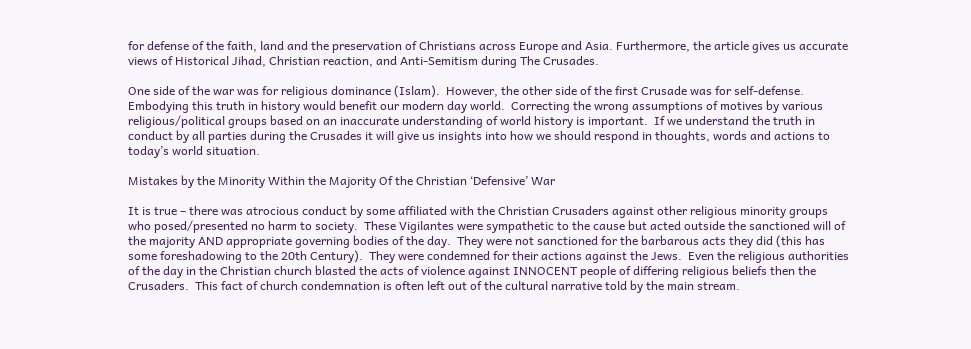for defense of the faith, land and the preservation of Christians across Europe and Asia. Furthermore, the article gives us accurate views of Historical Jihad, Christian reaction, and Anti-Semitism during The Crusades.

One side of the war was for religious dominance (Islam).  However, the other side of the first Crusade was for self-defense.  Embodying this truth in history would benefit our modern day world.  Correcting the wrong assumptions of motives by various religious/political groups based on an inaccurate understanding of world history is important.  If we understand the truth in conduct by all parties during the Crusades it will give us insights into how we should respond in thoughts, words and actions to today’s world situation.

Mistakes by the Minority Within the Majority Of the Christian ‘Defensive’ War

It is true – there was atrocious conduct by some affiliated with the Christian Crusaders against other religious minority groups who posed/presented no harm to society.  These Vigilantes were sympathetic to the cause but acted outside the sanctioned will of the majority AND appropriate governing bodies of the day.  They were not sanctioned for the barbarous acts they did (this has some foreshadowing to the 20th Century).  They were condemned for their actions against the Jews.  Even the religious authorities of the day in the Christian church blasted the acts of violence against INNOCENT people of differing religious beliefs then the Crusaders.  This fact of church condemnation is often left out of the cultural narrative told by the main stream.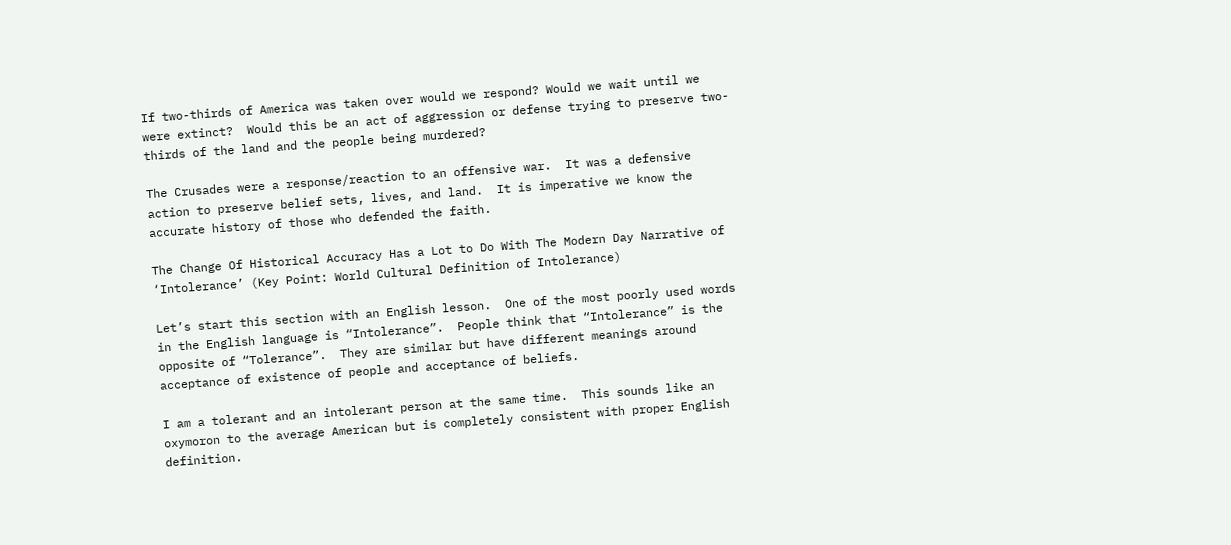If two-thirds of America was taken over would we respond? Would we wait until we were extinct?  Would this be an act of aggression or defense trying to preserve two-thirds of the land and the people being murdered?

The Crusades were a response/reaction to an offensive war.  It was a defensive action to preserve belief sets, lives, and land.  It is imperative we know the accurate history of those who defended the faith.

The Change Of Historical Accuracy Has a Lot to Do With The Modern Day Narrative of ‘Intolerance’ (Key Point: World Cultural Definition of Intolerance)

Let’s start this section with an English lesson.  One of the most poorly used words in the English language is “Intolerance”.  People think that “Intolerance” is the opposite of “Tolerance”.  They are similar but have different meanings around acceptance of existence of people and acceptance of beliefs.

I am a tolerant and an intolerant person at the same time.  This sounds like an oxymoron to the average American but is completely consistent with proper English definition.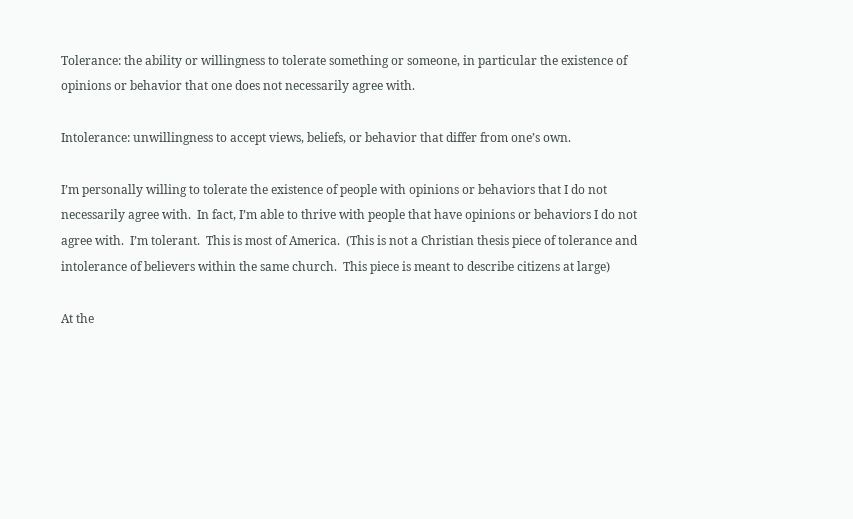Tolerance: the ability or willingness to tolerate something or someone, in particular the existence of opinions or behavior that one does not necessarily agree with.

Intolerance: unwillingness to accept views, beliefs, or behavior that differ from one’s own.

I’m personally willing to tolerate the existence of people with opinions or behaviors that I do not necessarily agree with.  In fact, I’m able to thrive with people that have opinions or behaviors I do not agree with.  I’m tolerant.  This is most of America.  (This is not a Christian thesis piece of tolerance and intolerance of believers within the same church.  This piece is meant to describe citizens at large)

At the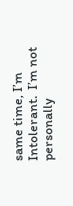same time, I’m Intolerant.  I’m not personally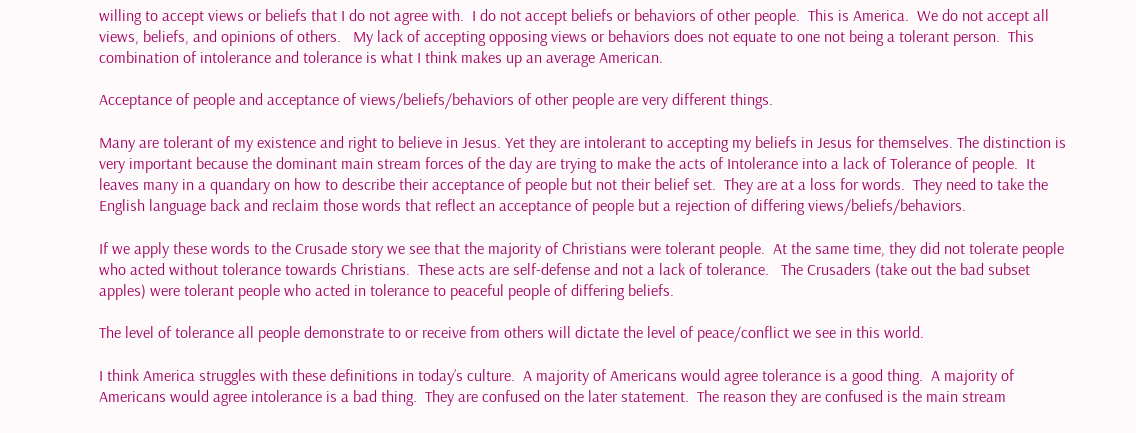willing to accept views or beliefs that I do not agree with.  I do not accept beliefs or behaviors of other people.  This is America.  We do not accept all views, beliefs, and opinions of others.   My lack of accepting opposing views or behaviors does not equate to one not being a tolerant person.  This combination of intolerance and tolerance is what I think makes up an average American.

Acceptance of people and acceptance of views/beliefs/behaviors of other people are very different things.

Many are tolerant of my existence and right to believe in Jesus. Yet they are intolerant to accepting my beliefs in Jesus for themselves. The distinction is very important because the dominant main stream forces of the day are trying to make the acts of Intolerance into a lack of Tolerance of people.  It leaves many in a quandary on how to describe their acceptance of people but not their belief set.  They are at a loss for words.  They need to take the English language back and reclaim those words that reflect an acceptance of people but a rejection of differing views/beliefs/behaviors.

If we apply these words to the Crusade story we see that the majority of Christians were tolerant people.  At the same time, they did not tolerate people who acted without tolerance towards Christians.  These acts are self-defense and not a lack of tolerance.   The Crusaders (take out the bad subset apples) were tolerant people who acted in tolerance to peaceful people of differing beliefs.

The level of tolerance all people demonstrate to or receive from others will dictate the level of peace/conflict we see in this world.

I think America struggles with these definitions in today’s culture.  A majority of Americans would agree tolerance is a good thing.  A majority of Americans would agree intolerance is a bad thing.  They are confused on the later statement.  The reason they are confused is the main stream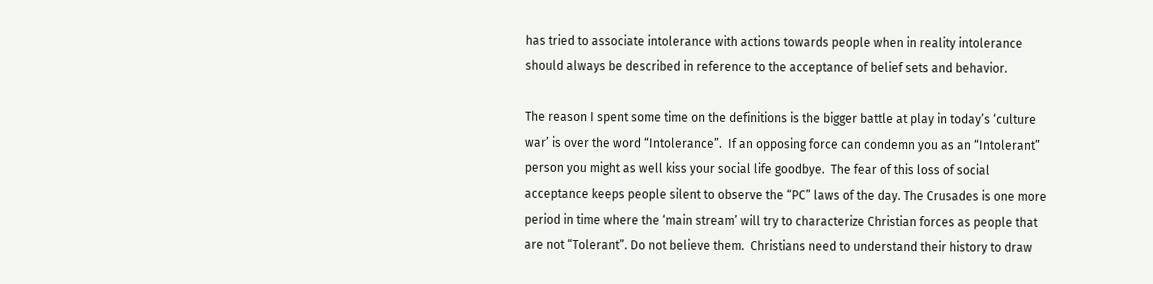has tried to associate intolerance with actions towards people when in reality intolerance should always be described in reference to the acceptance of belief sets and behavior.

The reason I spent some time on the definitions is the bigger battle at play in today’s ‘culture war’ is over the word “Intolerance”.  If an opposing force can condemn you as an “Intolerant” person you might as well kiss your social life goodbye.  The fear of this loss of social acceptance keeps people silent to observe the “PC” laws of the day. The Crusades is one more period in time where the ‘main stream’ will try to characterize Christian forces as people that are not “Tolerant”. Do not believe them.  Christians need to understand their history to draw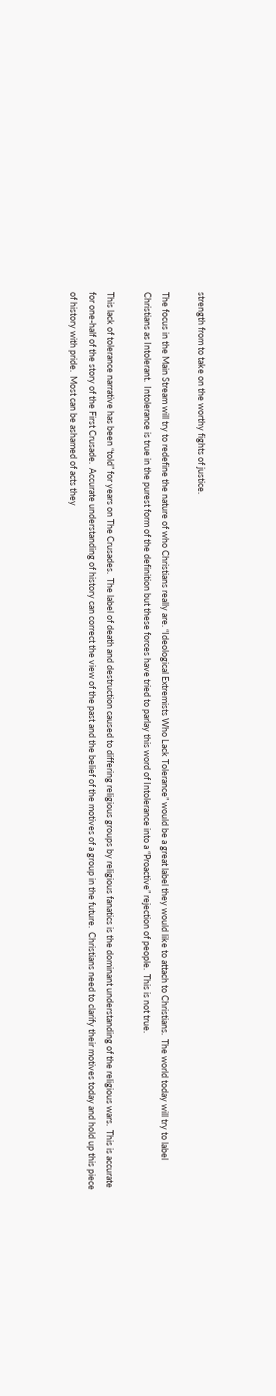strength from to take on the worthy fights of justice.

The focus in the Main Stream will try to redefine the nature of who Christians really are. “Ideological Extremists Who Lack Tolerance” would be a great label they would like to attach to Christians.  The world today will try to label Christians as Intolerant.  Intolerance is true in the purest form of the definition but these forces have tried to parlay this word of Intolerance into a “Proactive” rejection of people.  This is not true.

This lack of tolerance narrative has been “told” for years on The Crusades.  The label of death and destruction caused to differing religious groups by religious fanatics is the dominant understanding of the religious wars.  This is accurate for one-half of the story of the First Crusade.  Accurate understanding of history can correct the view of the past and the belief of the motives of a group in the future.  Christians need to clarify their motives today and hold up this piece of history with pride.  Most can be ashamed of acts they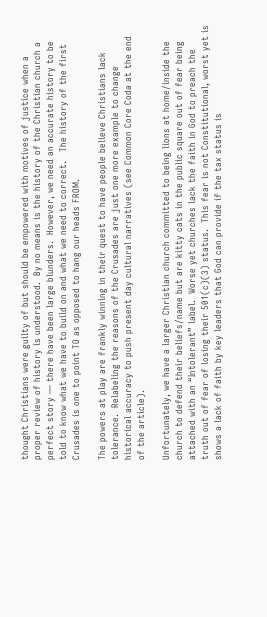thought Christians were guilty of but should be empowered with motives of justice when a proper review of history is understood.  By no means is the history of the Christian church a perfect story — there have been large blunders.  However, we need an accurate history to be told to know what we have to build on and what we need to correct.   The history of the first Crusades is one to point TO as opposed to hang our heads FROM.

The powers at play are frankly winning in their quest to have people believe Christians lack tolerance.  Relabeling the reasons of the Crusades are just one more example to change historical accuracy to push present day cultural narratives (see Common Core Coda at the end of the article).

Unfortunately, we have a larger Christian church committed to being lions at home/inside the church to defend their beliefs/name but are kitty cats in the public square out of fear being attached with an “Intolerant” label.  Worse yet churches lack the faith in God to preach the truth out of fear of losing their 501(c)(3) status.  This fear is not Constitutional, worst yet is shows a lack of faith by key leaders that God can provide if the tax status is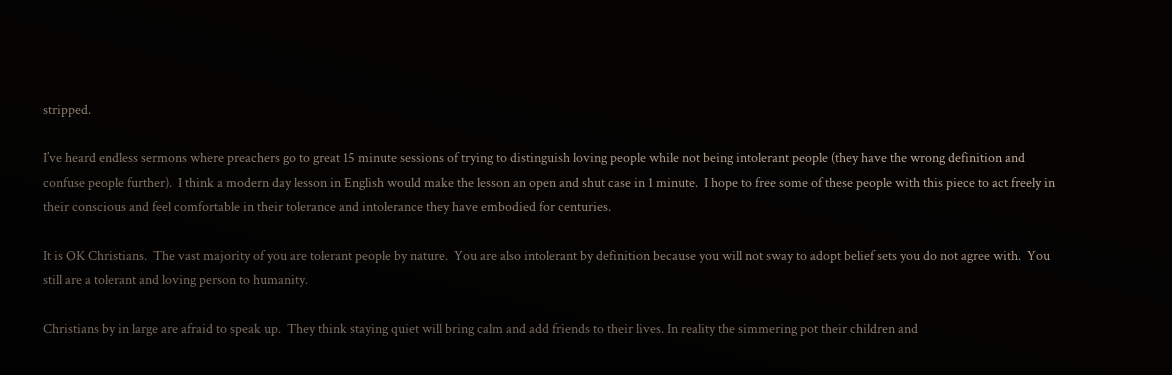stripped.

I’ve heard endless sermons where preachers go to great 15 minute sessions of trying to distinguish loving people while not being intolerant people (they have the wrong definition and confuse people further).  I think a modern day lesson in English would make the lesson an open and shut case in 1 minute.  I hope to free some of these people with this piece to act freely in their conscious and feel comfortable in their tolerance and intolerance they have embodied for centuries.

It is OK Christians.  The vast majority of you are tolerant people by nature.  You are also intolerant by definition because you will not sway to adopt belief sets you do not agree with.  You still are a tolerant and loving person to humanity.

Christians by in large are afraid to speak up.  They think staying quiet will bring calm and add friends to their lives. In reality the simmering pot their children and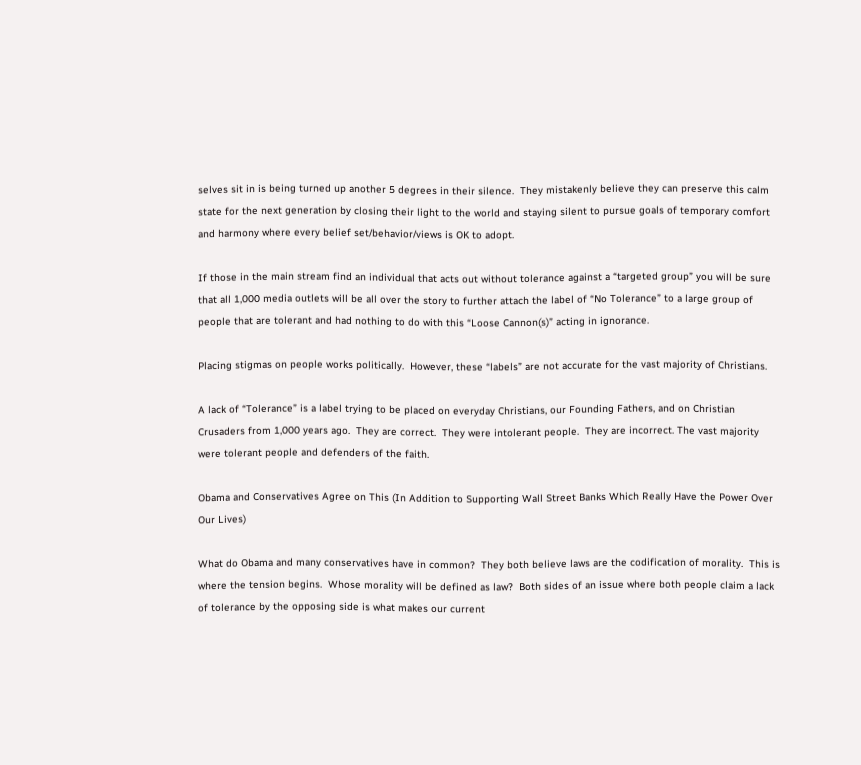selves sit in is being turned up another 5 degrees in their silence.  They mistakenly believe they can preserve this calm state for the next generation by closing their light to the world and staying silent to pursue goals of temporary comfort and harmony where every belief set/behavior/views is OK to adopt.

If those in the main stream find an individual that acts out without tolerance against a “targeted group” you will be sure that all 1,000 media outlets will be all over the story to further attach the label of “No Tolerance” to a large group of people that are tolerant and had nothing to do with this “Loose Cannon(s)” acting in ignorance.

Placing stigmas on people works politically.  However, these “labels” are not accurate for the vast majority of Christians.

A lack of “Tolerance” is a label trying to be placed on everyday Christians, our Founding Fathers, and on Christian Crusaders from 1,000 years ago.  They are correct.  They were intolerant people.  They are incorrect. The vast majority were tolerant people and defenders of the faith.

Obama and Conservatives Agree on This (In Addition to Supporting Wall Street Banks Which Really Have the Power Over Our Lives)

What do Obama and many conservatives have in common?  They both believe laws are the codification of morality.  This is where the tension begins.  Whose morality will be defined as law?  Both sides of an issue where both people claim a lack of tolerance by the opposing side is what makes our current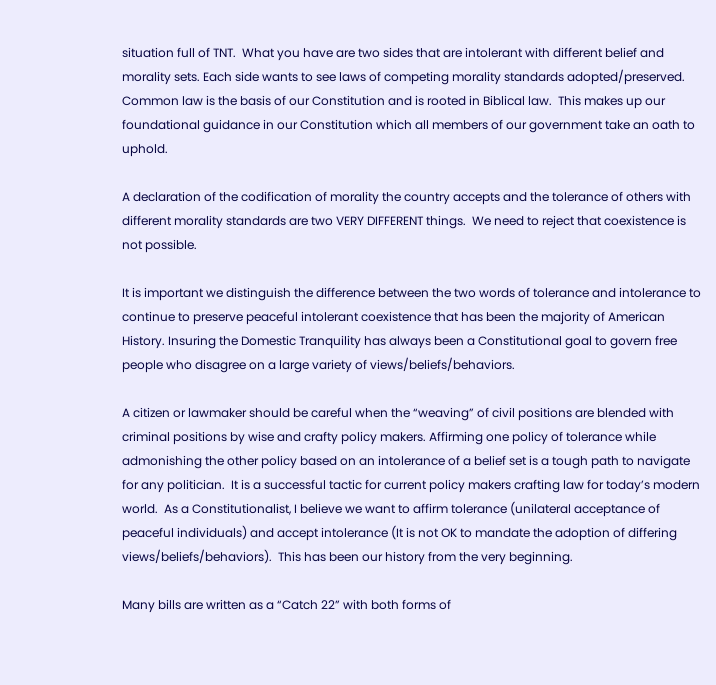situation full of TNT.  What you have are two sides that are intolerant with different belief and morality sets. Each side wants to see laws of competing morality standards adopted/preserved.  Common law is the basis of our Constitution and is rooted in Biblical law.  This makes up our foundational guidance in our Constitution which all members of our government take an oath to uphold.

A declaration of the codification of morality the country accepts and the tolerance of others with different morality standards are two VERY DIFFERENT things.  We need to reject that coexistence is not possible.

It is important we distinguish the difference between the two words of tolerance and intolerance to continue to preserve peaceful intolerant coexistence that has been the majority of American History. Insuring the Domestic Tranquility has always been a Constitutional goal to govern free people who disagree on a large variety of views/beliefs/behaviors.

A citizen or lawmaker should be careful when the “weaving” of civil positions are blended with criminal positions by wise and crafty policy makers. Affirming one policy of tolerance while admonishing the other policy based on an intolerance of a belief set is a tough path to navigate for any politician.  It is a successful tactic for current policy makers crafting law for today’s modern world.  As a Constitutionalist, I believe we want to affirm tolerance (unilateral acceptance of peaceful individuals) and accept intolerance (It is not OK to mandate the adoption of differing views/beliefs/behaviors).  This has been our history from the very beginning.

Many bills are written as a “Catch 22” with both forms of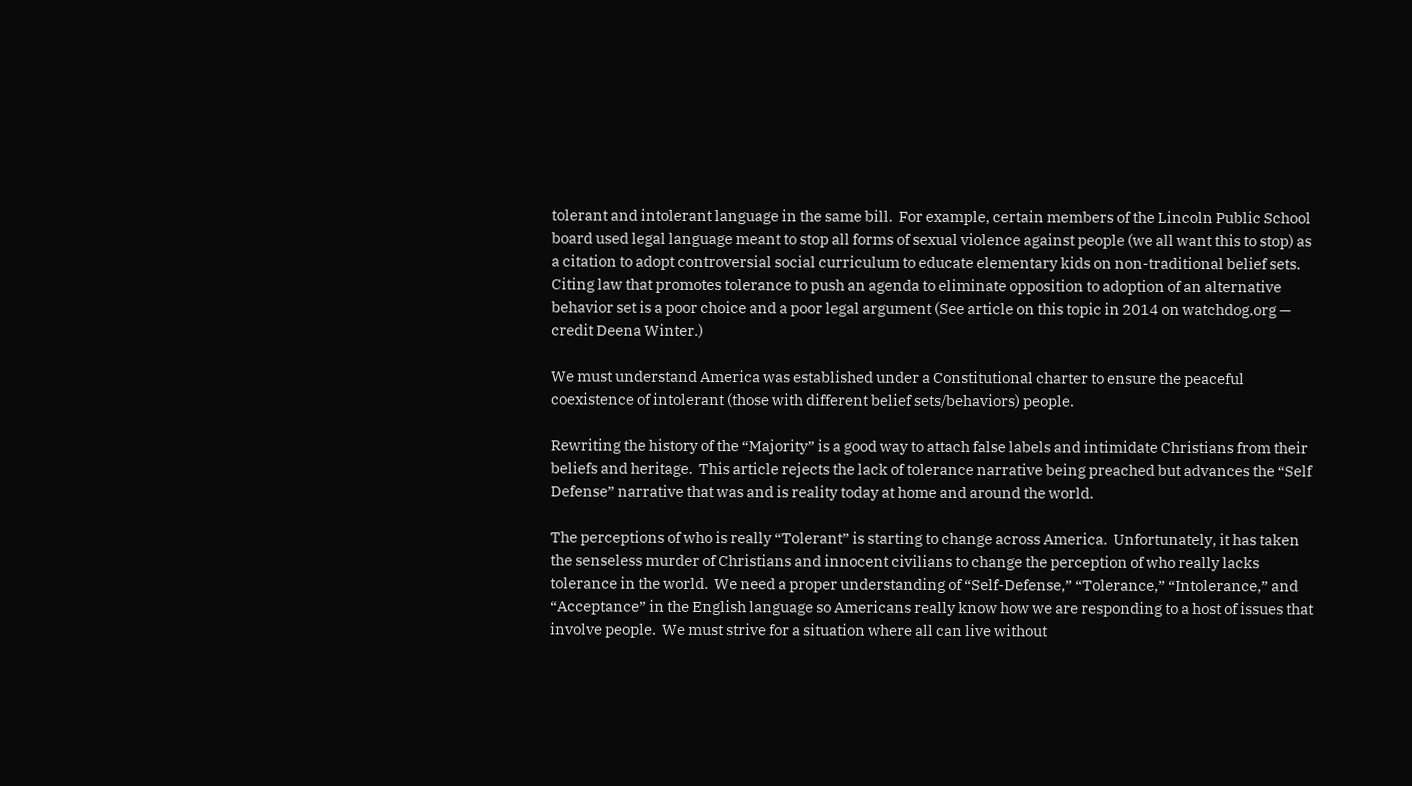tolerant and intolerant language in the same bill.  For example, certain members of the Lincoln Public School board used legal language meant to stop all forms of sexual violence against people (we all want this to stop) as a citation to adopt controversial social curriculum to educate elementary kids on non-traditional belief sets. Citing law that promotes tolerance to push an agenda to eliminate opposition to adoption of an alternative behavior set is a poor choice and a poor legal argument (See article on this topic in 2014 on watchdog.org — credit Deena Winter.)

We must understand America was established under a Constitutional charter to ensure the peaceful coexistence of intolerant (those with different belief sets/behaviors) people.

Rewriting the history of the “Majority” is a good way to attach false labels and intimidate Christians from their beliefs and heritage.  This article rejects the lack of tolerance narrative being preached but advances the “Self Defense” narrative that was and is reality today at home and around the world.

The perceptions of who is really “Tolerant” is starting to change across America.  Unfortunately, it has taken the senseless murder of Christians and innocent civilians to change the perception of who really lacks tolerance in the world.  We need a proper understanding of “Self-Defense,” “Tolerance,” “Intolerance,” and “Acceptance” in the English language so Americans really know how we are responding to a host of issues that involve people.  We must strive for a situation where all can live without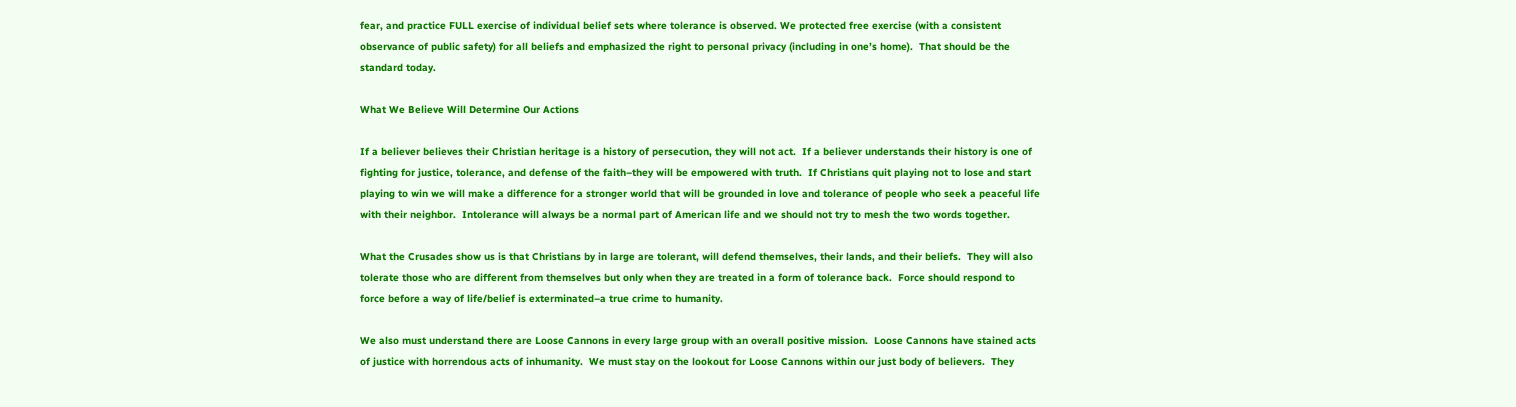fear, and practice FULL exercise of individual belief sets where tolerance is observed. We protected free exercise (with a consistent observance of public safety) for all beliefs and emphasized the right to personal privacy (including in one’s home).  That should be the standard today.

What We Believe Will Determine Our Actions

If a believer believes their Christian heritage is a history of persecution, they will not act.  If a believer understands their history is one of fighting for justice, tolerance, and defense of the faith–they will be empowered with truth.  If Christians quit playing not to lose and start playing to win we will make a difference for a stronger world that will be grounded in love and tolerance of people who seek a peaceful life with their neighbor.  Intolerance will always be a normal part of American life and we should not try to mesh the two words together.

What the Crusades show us is that Christians by in large are tolerant, will defend themselves, their lands, and their beliefs.  They will also tolerate those who are different from themselves but only when they are treated in a form of tolerance back.  Force should respond to force before a way of life/belief is exterminated–a true crime to humanity.

We also must understand there are Loose Cannons in every large group with an overall positive mission.  Loose Cannons have stained acts of justice with horrendous acts of inhumanity.  We must stay on the lookout for Loose Cannons within our just body of believers.  They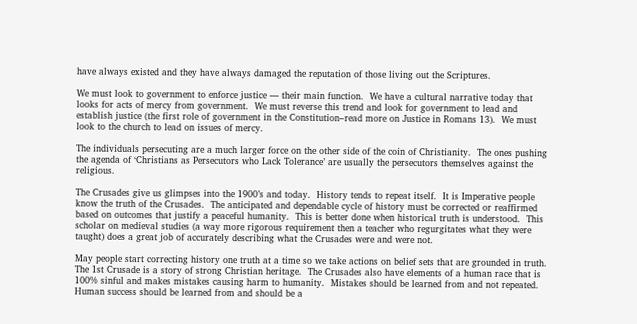have always existed and they have always damaged the reputation of those living out the Scriptures.

We must look to government to enforce justice — their main function.  We have a cultural narrative today that looks for acts of mercy from government.  We must reverse this trend and look for government to lead and establish justice (the first role of government in the Constitution–read more on Justice in Romans 13).  We must look to the church to lead on issues of mercy.

The individuals persecuting are a much larger force on the other side of the coin of Christianity.  The ones pushing the agenda of ‘Christians as Persecutors who Lack Tolerance’ are usually the persecutors themselves against the religious.

The Crusades give us glimpses into the 1900’s and today.  History tends to repeat itself.  It is Imperative people know the truth of the Crusades.  The anticipated and dependable cycle of history must be corrected or reaffirmed based on outcomes that justify a peaceful humanity.  This is better done when historical truth is understood.  This scholar on medieval studies (a way more rigorous requirement then a teacher who regurgitates what they were taught) does a great job of accurately describing what the Crusades were and were not.

May people start correcting history one truth at a time so we take actions on belief sets that are grounded in truth.  The 1st Crusade is a story of strong Christian heritage.  The Crusades also have elements of a human race that is 100% sinful and makes mistakes causing harm to humanity.  Mistakes should be learned from and not repeated.  Human success should be learned from and should be a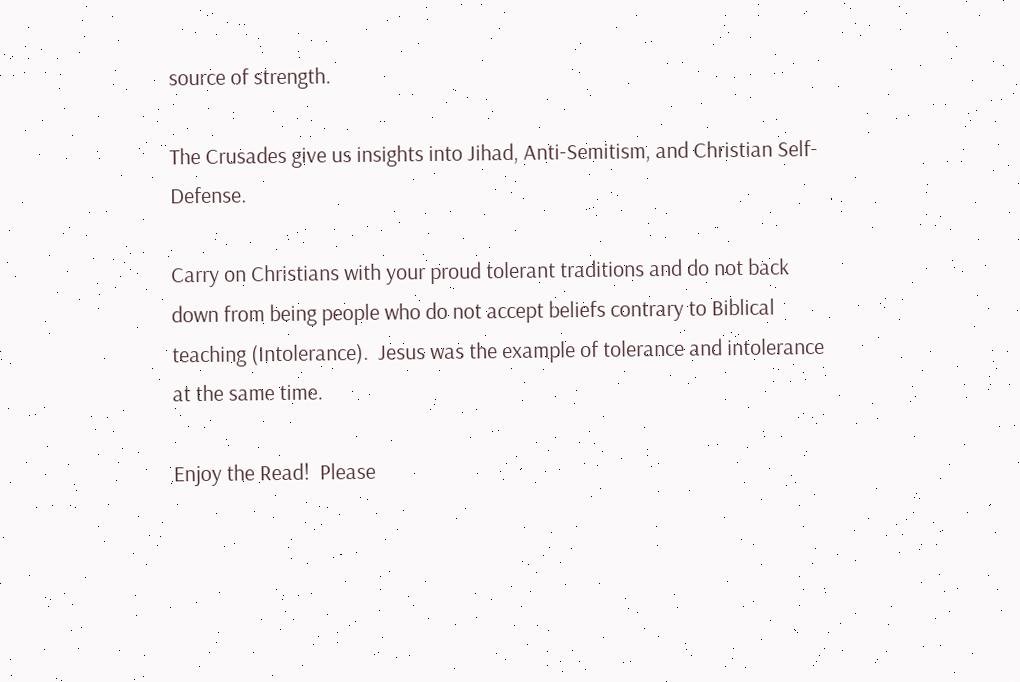source of strength.

The Crusades give us insights into Jihad, Anti-Semitism, and Christian Self-Defense.

Carry on Christians with your proud tolerant traditions and do not back down from being people who do not accept beliefs contrary to Biblical teaching (Intolerance).  Jesus was the example of tolerance and intolerance at the same time.

Enjoy the Read!  Please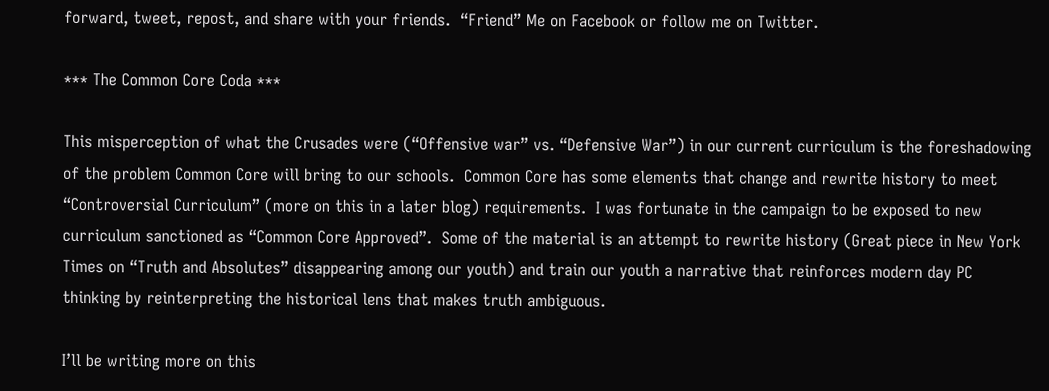forward, tweet, repost, and share with your friends.  “Friend” Me on Facebook or follow me on Twitter.

*** The Common Core Coda ***

This misperception of what the Crusades were (“Offensive war” vs. “Defensive War”) in our current curriculum is the foreshadowing of the problem Common Core will bring to our schools.  Common Core has some elements that change and rewrite history to meet “Controversial Curriculum” (more on this in a later blog) requirements.  I was fortunate in the campaign to be exposed to new curriculum sanctioned as “Common Core Approved”.  Some of the material is an attempt to rewrite history (Great piece in New York Times on “Truth and Absolutes” disappearing among our youth) and train our youth a narrative that reinforces modern day PC thinking by reinterpreting the historical lens that makes truth ambiguous.

I’ll be writing more on this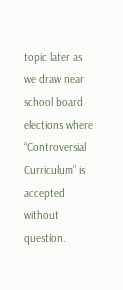topic later as we draw near school board elections where “Controversial Curriculum” is accepted without question.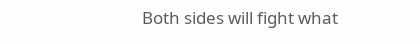Both sides will fight what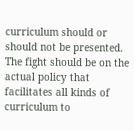curriculum should or should not be presented.  The fight should be on the actual policy that facilitates all kinds of curriculum to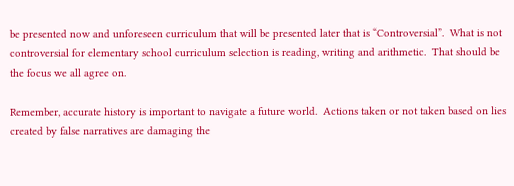be presented now and unforeseen curriculum that will be presented later that is “Controversial”.  What is not controversial for elementary school curriculum selection is reading, writing and arithmetic.  That should be the focus we all agree on.

Remember, accurate history is important to navigate a future world.  Actions taken or not taken based on lies created by false narratives are damaging the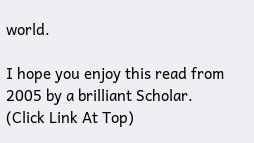world.

I hope you enjoy this read from 2005 by a brilliant Scholar.  (Click Link At Top)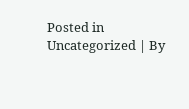Posted in Uncategorized | By